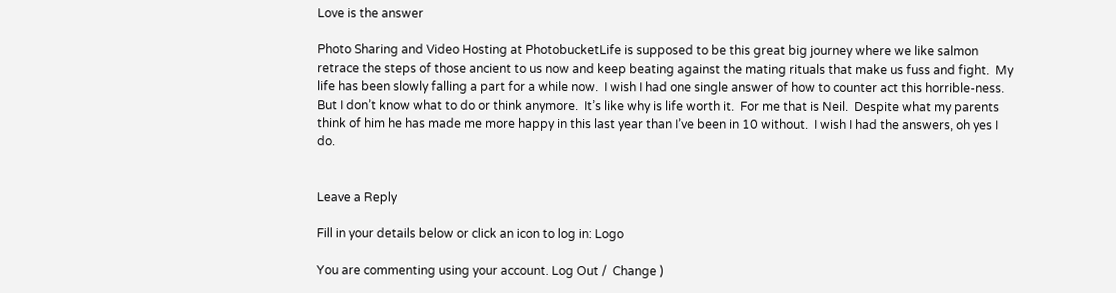Love is the answer

Photo Sharing and Video Hosting at PhotobucketLife is supposed to be this great big journey where we like salmon retrace the steps of those ancient to us now and keep beating against the mating rituals that make us fuss and fight.  My life has been slowly falling a part for a while now.  I wish I had one single answer of how to counter act this horrible-ness.  But I don’t know what to do or think anymore.  It’s like why is life worth it.  For me that is Neil.  Despite what my parents think of him he has made me more happy in this last year than I’ve been in 10 without.  I wish I had the answers, oh yes I do.


Leave a Reply

Fill in your details below or click an icon to log in: Logo

You are commenting using your account. Log Out /  Change )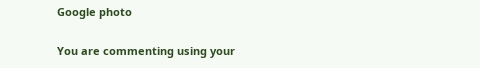Google photo

You are commenting using your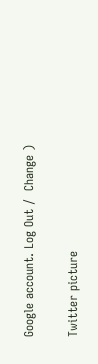Google account. Log Out /  Change )

Twitter picture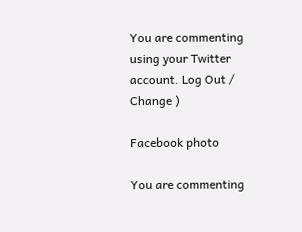You are commenting using your Twitter account. Log Out /  Change )

Facebook photo

You are commenting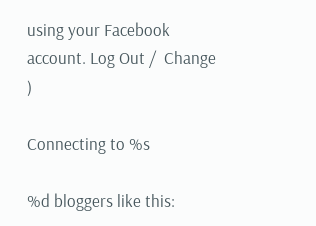using your Facebook account. Log Out /  Change )

Connecting to %s

%d bloggers like this: